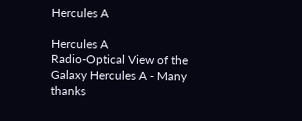Hercules A

Hercules A
Radio-Optical View of the Galaxy Hercules A - Many thanks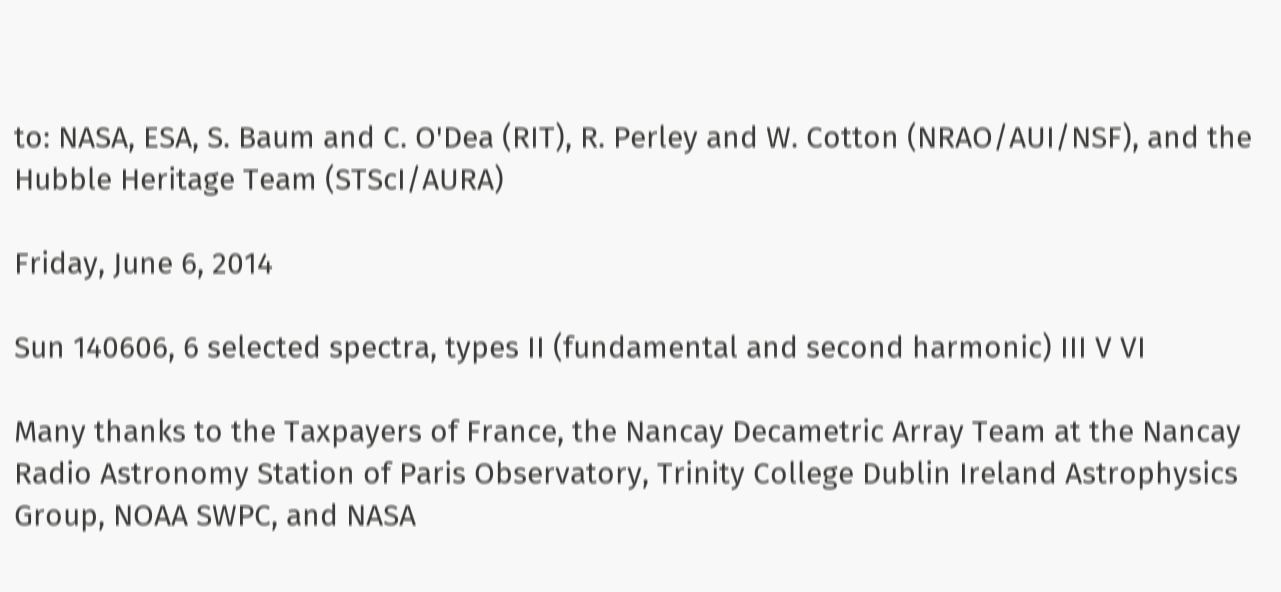to: NASA, ESA, S. Baum and C. O'Dea (RIT), R. Perley and W. Cotton (NRAO/AUI/NSF), and the Hubble Heritage Team (STScI/AURA)

Friday, June 6, 2014

Sun 140606, 6 selected spectra, types II (fundamental and second harmonic) III V VI

Many thanks to the Taxpayers of France, the Nancay Decametric Array Team at the Nancay Radio Astronomy Station of Paris Observatory, Trinity College Dublin Ireland Astrophysics Group, NOAA SWPC, and NASA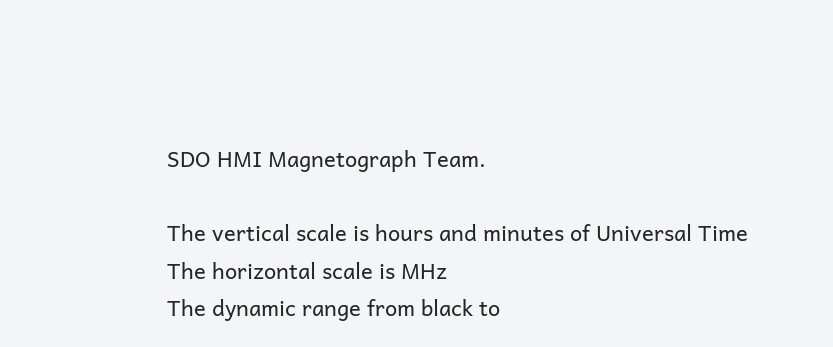SDO HMI Magnetograph Team.

The vertical scale is hours and minutes of Universal Time
The horizontal scale is MHz
The dynamic range from black to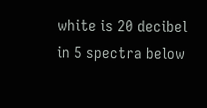white is 20 decibel in 5 spectra below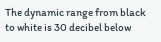The dynamic range from black to white is 30 decibel below